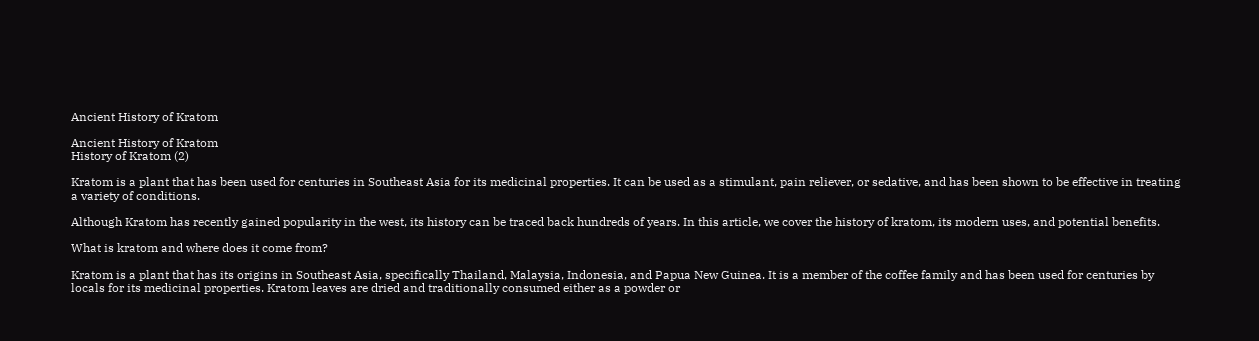Ancient History of Kratom

Ancient History of Kratom
History of Kratom (2)

Kratom is a plant that has been used for centuries in Southeast Asia for its medicinal properties. It can be used as a stimulant, pain reliever, or sedative, and has been shown to be effective in treating a variety of conditions.

Although Kratom has recently gained popularity in the west, its history can be traced back hundreds of years. In this article, we cover the history of kratom, its modern uses, and potential benefits.

What is kratom and where does it come from?

Kratom is a plant that has its origins in Southeast Asia, specifically Thailand, Malaysia, Indonesia, and Papua New Guinea. It is a member of the coffee family and has been used for centuries by locals for its medicinal properties. Kratom leaves are dried and traditionally consumed either as a powder or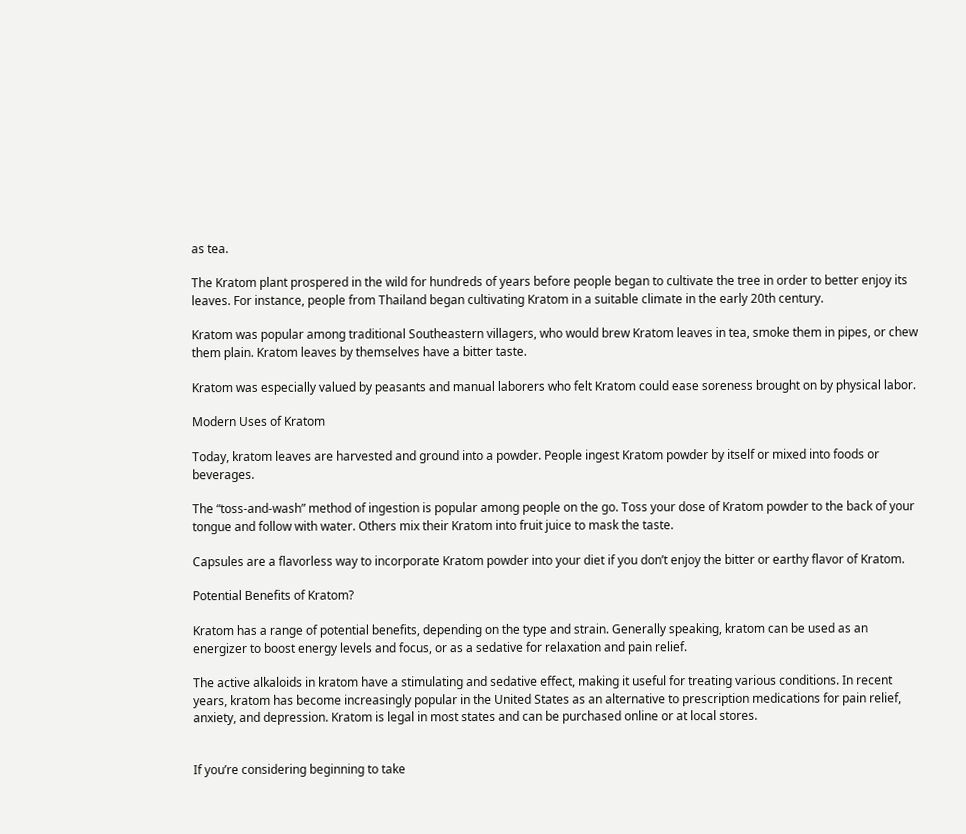as tea.

The Kratom plant prospered in the wild for hundreds of years before people began to cultivate the tree in order to better enjoy its leaves. For instance, people from Thailand began cultivating Kratom in a suitable climate in the early 20th century.

Kratom was popular among traditional Southeastern villagers, who would brew Kratom leaves in tea, smoke them in pipes, or chew them plain. Kratom leaves by themselves have a bitter taste.

Kratom was especially valued by peasants and manual laborers who felt Kratom could ease soreness brought on by physical labor.

Modern Uses of Kratom

Today, kratom leaves are harvested and ground into a powder. People ingest Kratom powder by itself or mixed into foods or beverages.

The “toss-and-wash” method of ingestion is popular among people on the go. Toss your dose of Kratom powder to the back of your tongue and follow with water. Others mix their Kratom into fruit juice to mask the taste.

Capsules are a flavorless way to incorporate Kratom powder into your diet if you don’t enjoy the bitter or earthy flavor of Kratom.

Potential Benefits of Kratom?

Kratom has a range of potential benefits, depending on the type and strain. Generally speaking, kratom can be used as an energizer to boost energy levels and focus, or as a sedative for relaxation and pain relief.

The active alkaloids in kratom have a stimulating and sedative effect, making it useful for treating various conditions. In recent years, kratom has become increasingly popular in the United States as an alternative to prescription medications for pain relief, anxiety, and depression. Kratom is legal in most states and can be purchased online or at local stores.


If you’re considering beginning to take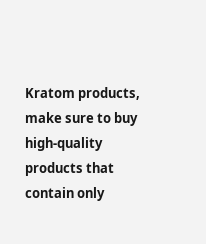Kratom products, make sure to buy high-quality products that contain only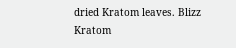dried Kratom leaves. Blizz Kratom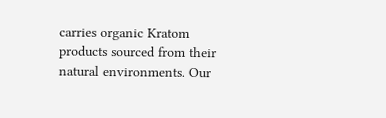carries organic Kratom products sourced from their natural environments. Our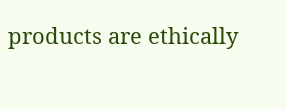products are ethically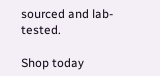sourced and lab-tested.

Shop today